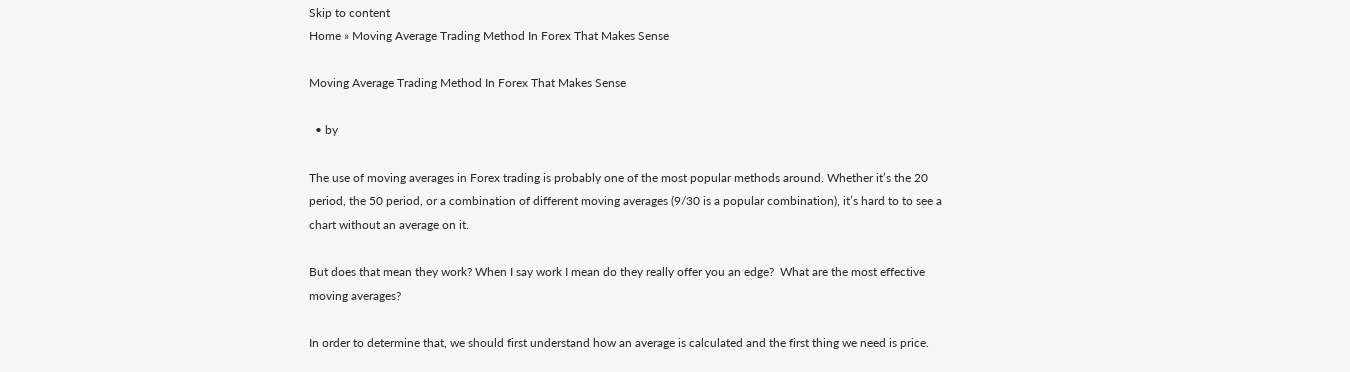Skip to content
Home » Moving Average Trading Method In Forex That Makes Sense

Moving Average Trading Method In Forex That Makes Sense

  • by

The use of moving averages in Forex trading is probably one of the most popular methods around. Whether it’s the 20 period, the 50 period, or a combination of different moving averages (9/30 is a popular combination), it’s hard to to see a chart without an average on it.

But does that mean they work? When I say work I mean do they really offer you an edge?  What are the most effective moving averages?

In order to determine that, we should first understand how an average is calculated and the first thing we need is price.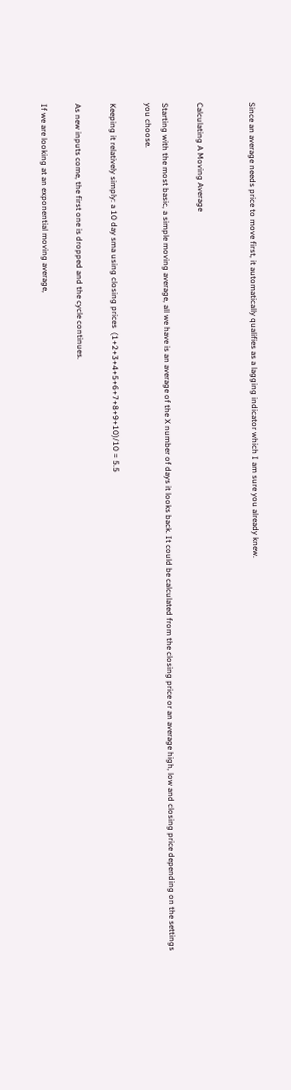Since an average needs price to move first, it automatically qualifies as a lagging indicator which I am sure you already knew.


Calculating A Moving Average

Starting with the most basic, a simple moving average, all we have is an average of the X number of days it looks back. It could be calculated from the closing price or an average high, low and closing price depending on the settings you choose.

Keeping it relatively simply: a 10 day sma using closing prices  (1+2+3+4+5+6+7+8+9+10)/10 = 5.5

As new inputs come, the first one is dropped and the cycle continues.

If we are looking at an exponential moving average,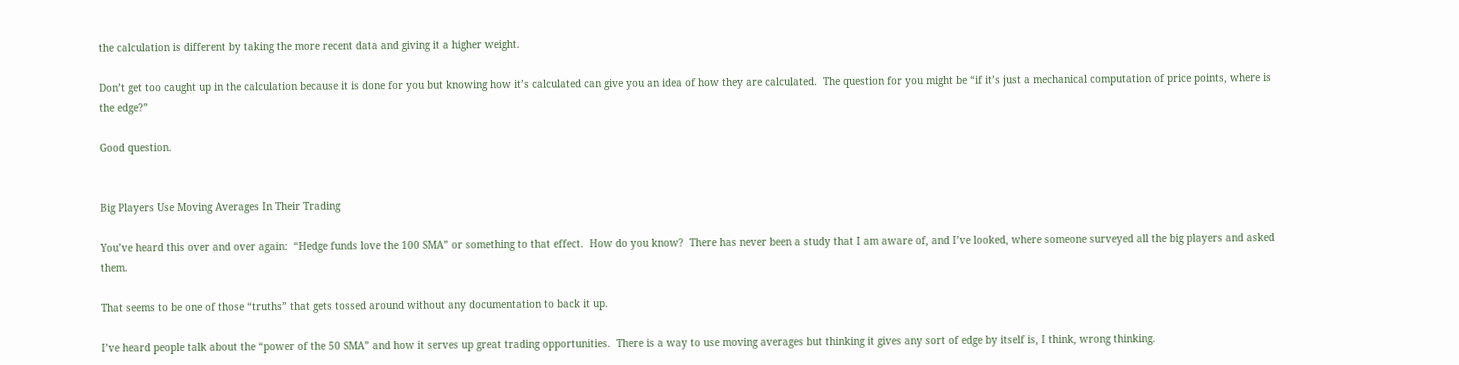the calculation is different by taking the more recent data and giving it a higher weight.

Don’t get too caught up in the calculation because it is done for you but knowing how it’s calculated can give you an idea of how they are calculated.  The question for you might be “if it’s just a mechanical computation of price points, where is the edge?”

Good question.


Big Players Use Moving Averages In Their Trading

You’ve heard this over and over again:  “Hedge funds love the 100 SMA” or something to that effect.  How do you know?  There has never been a study that I am aware of, and I’ve looked, where someone surveyed all the big players and asked them.

That seems to be one of those “truths” that gets tossed around without any documentation to back it up.

I’ve heard people talk about the “power of the 50 SMA” and how it serves up great trading opportunities.  There is a way to use moving averages but thinking it gives any sort of edge by itself is, I think, wrong thinking.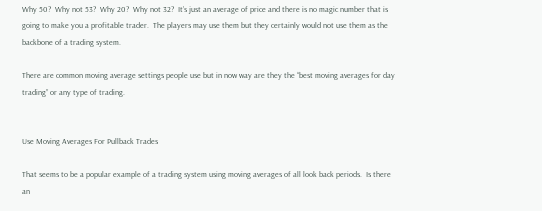Why 50?  Why not 53?  Why 20?  Why not 32?  It’s just an average of price and there is no magic number that is going to make you a profitable trader.  The players may use them but they certainly would not use them as the backbone of a trading system.

There are common moving average settings people use but in now way are they the “best moving averages for day trading” or any type of trading.


Use Moving Averages For Pullback Trades

That seems to be a popular example of a trading system using moving averages of all look back periods.  Is there an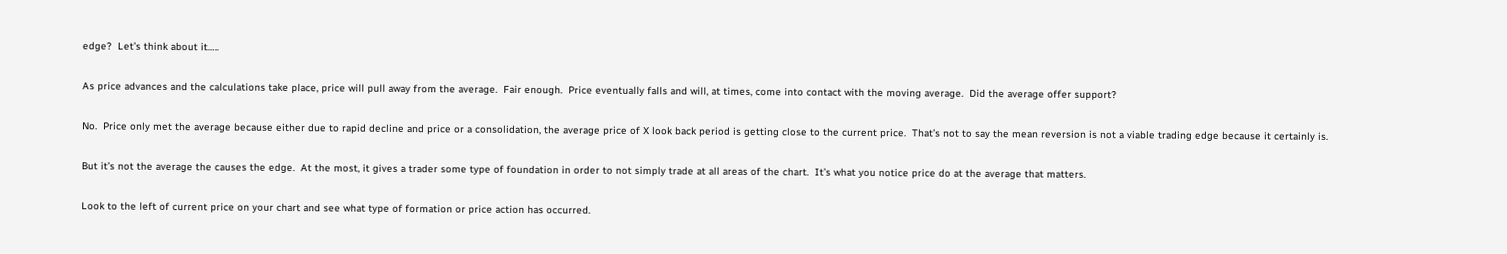edge?  Let’s think about it…..

As price advances and the calculations take place, price will pull away from the average.  Fair enough.  Price eventually falls and will, at times, come into contact with the moving average.  Did the average offer support?

No.  Price only met the average because either due to rapid decline and price or a consolidation, the average price of X look back period is getting close to the current price.  That’s not to say the mean reversion is not a viable trading edge because it certainly is.

But it’s not the average the causes the edge.  At the most, it gives a trader some type of foundation in order to not simply trade at all areas of the chart.  It’s what you notice price do at the average that matters.

Look to the left of current price on your chart and see what type of formation or price action has occurred.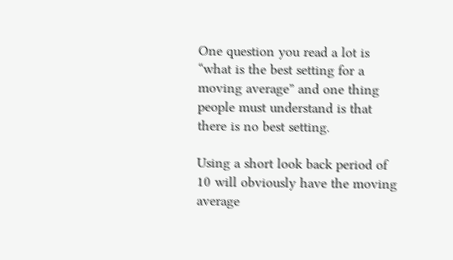One question you read a lot is “what is the best setting for a moving average” and one thing people must understand is that there is no best setting.

Using a short look back period of 10 will obviously have the moving average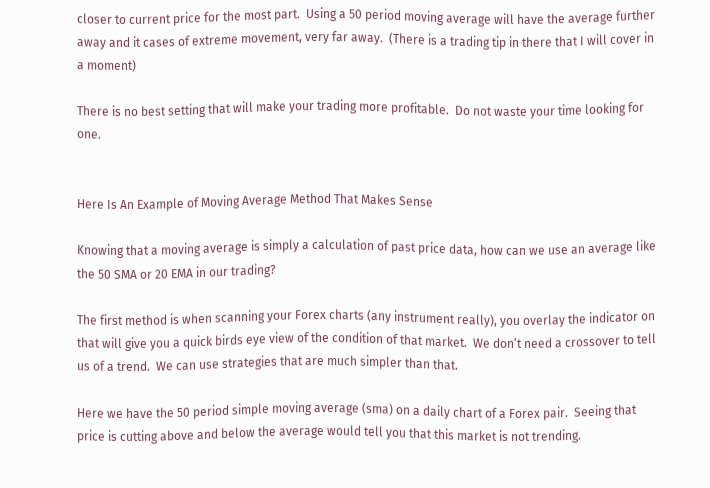closer to current price for the most part.  Using a 50 period moving average will have the average further away and it cases of extreme movement, very far away.  (There is a trading tip in there that I will cover in a moment)

There is no best setting that will make your trading more profitable.  Do not waste your time looking for one.


Here Is An Example of Moving Average Method That Makes Sense

Knowing that a moving average is simply a calculation of past price data, how can we use an average like the 50 SMA or 20 EMA in our trading?

The first method is when scanning your Forex charts (any instrument really), you overlay the indicator on that will give you a quick birds eye view of the condition of that market.  We don’t need a crossover to tell us of a trend.  We can use strategies that are much simpler than that.

Here we have the 50 period simple moving average (sma) on a daily chart of a Forex pair.  Seeing that price is cutting above and below the average would tell you that this market is not trending.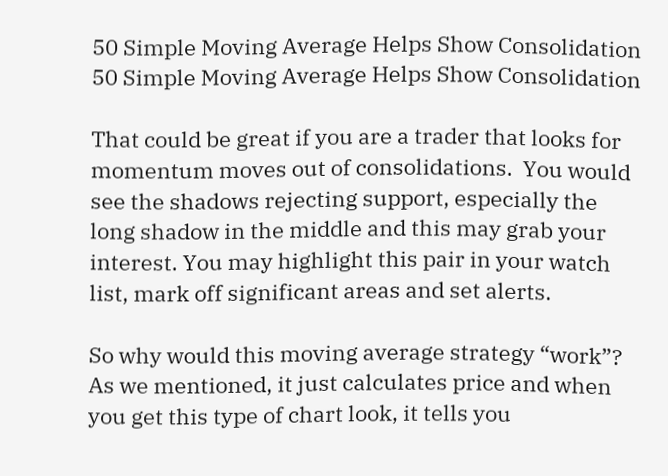50 Simple Moving Average Helps Show Consolidation
50 Simple Moving Average Helps Show Consolidation

That could be great if you are a trader that looks for momentum moves out of consolidations.  You would see the shadows rejecting support, especially the long shadow in the middle and this may grab your interest. You may highlight this pair in your watch list, mark off significant areas and set alerts.

So why would this moving average strategy “work”?  As we mentioned, it just calculates price and when you get this type of chart look, it tells you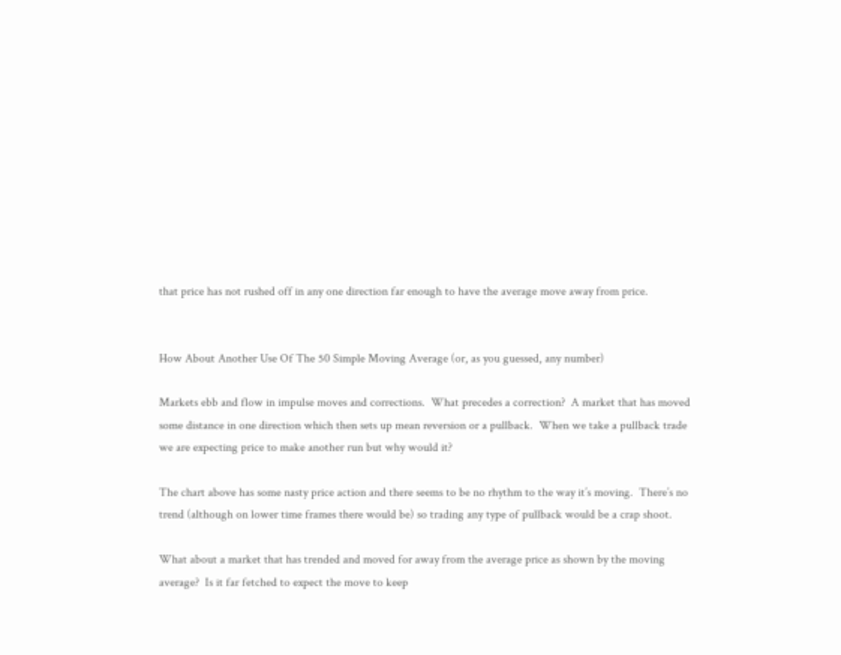that price has not rushed off in any one direction far enough to have the average move away from price.


How About Another Use Of The 50 Simple Moving Average (or, as you guessed, any number)

Markets ebb and flow in impulse moves and corrections.  What precedes a correction?  A market that has moved some distance in one direction which then sets up mean reversion or a pullback.  When we take a pullback trade we are expecting price to make another run but why would it?

The chart above has some nasty price action and there seems to be no rhythm to the way it’s moving.  There’s no trend (although on lower time frames there would be) so trading any type of pullback would be a crap shoot.

What about a market that has trended and moved for away from the average price as shown by the moving average?  Is it far fetched to expect the move to keep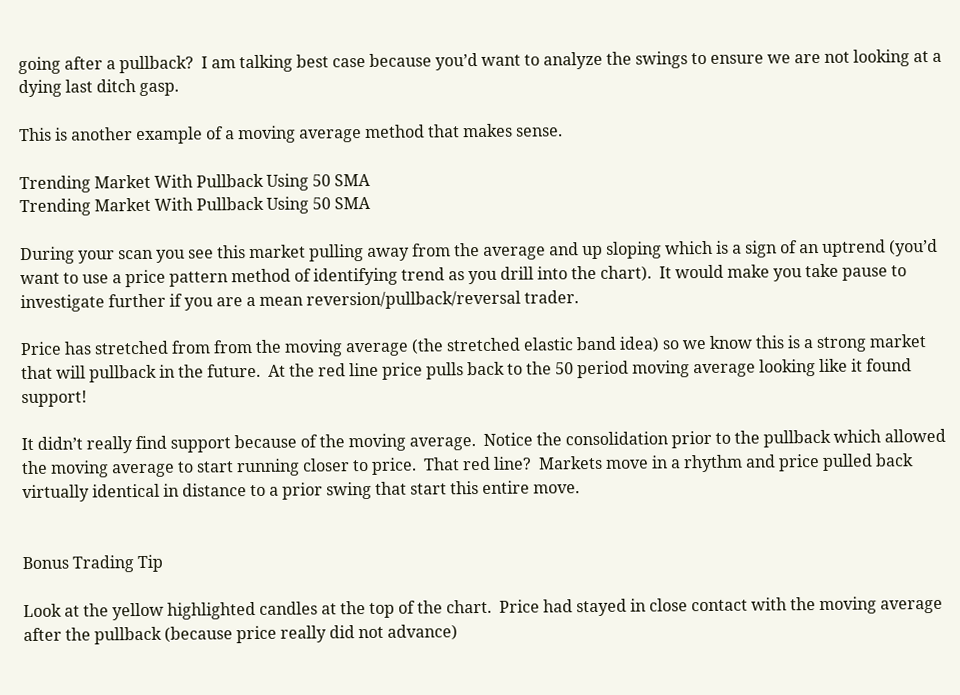going after a pullback?  I am talking best case because you’d want to analyze the swings to ensure we are not looking at a dying last ditch gasp.

This is another example of a moving average method that makes sense.

Trending Market With Pullback Using 50 SMA
Trending Market With Pullback Using 50 SMA

During your scan you see this market pulling away from the average and up sloping which is a sign of an uptrend (you’d want to use a price pattern method of identifying trend as you drill into the chart).  It would make you take pause to investigate further if you are a mean reversion/pullback/reversal trader.

Price has stretched from from the moving average (the stretched elastic band idea) so we know this is a strong market that will pullback in the future.  At the red line price pulls back to the 50 period moving average looking like it found support!

It didn’t really find support because of the moving average.  Notice the consolidation prior to the pullback which allowed the moving average to start running closer to price.  That red line?  Markets move in a rhythm and price pulled back virtually identical in distance to a prior swing that start this entire move.


Bonus Trading Tip

Look at the yellow highlighted candles at the top of the chart.  Price had stayed in close contact with the moving average after the pullback (because price really did not advance)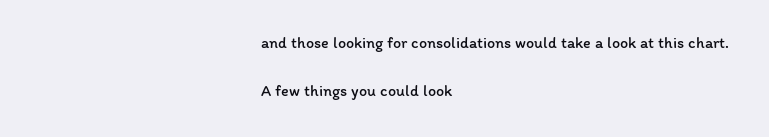and those looking for consolidations would take a look at this chart.

A few things you could look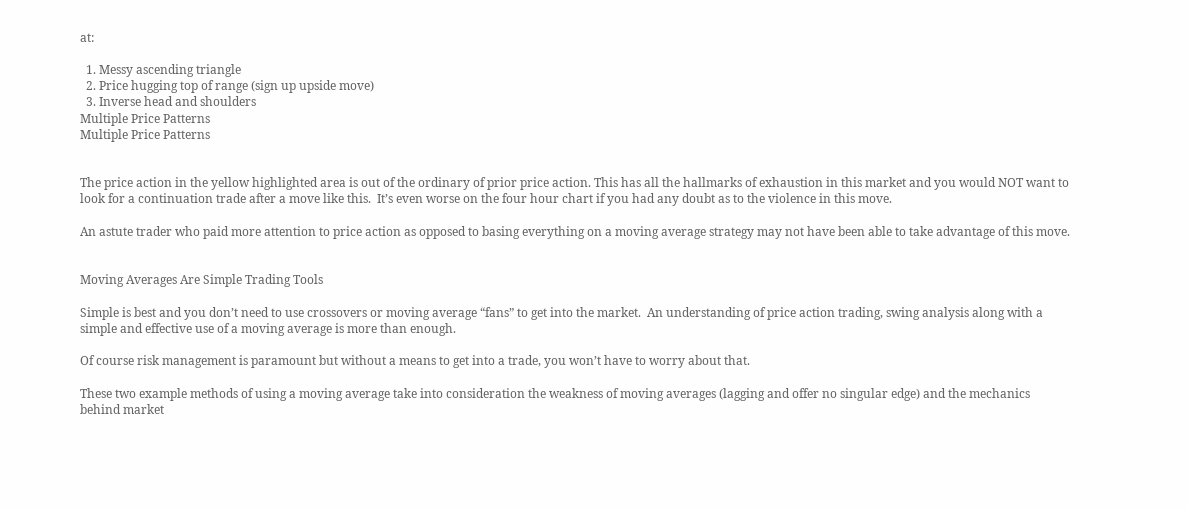at:

  1. Messy ascending triangle
  2. Price hugging top of range (sign up upside move)
  3. Inverse head and shoulders
Multiple Price Patterns
Multiple Price Patterns


The price action in the yellow highlighted area is out of the ordinary of prior price action. This has all the hallmarks of exhaustion in this market and you would NOT want to look for a continuation trade after a move like this.  It’s even worse on the four hour chart if you had any doubt as to the violence in this move.

An astute trader who paid more attention to price action as opposed to basing everything on a moving average strategy may not have been able to take advantage of this move.


Moving Averages Are Simple Trading Tools

Simple is best and you don’t need to use crossovers or moving average “fans” to get into the market.  An understanding of price action trading, swing analysis along with a simple and effective use of a moving average is more than enough.

Of course risk management is paramount but without a means to get into a trade, you won’t have to worry about that.

These two example methods of using a moving average take into consideration the weakness of moving averages (lagging and offer no singular edge) and the mechanics behind market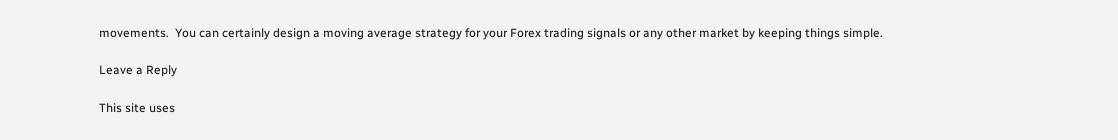movements.  You can certainly design a moving average strategy for your Forex trading signals or any other market by keeping things simple.

Leave a Reply

This site uses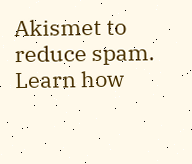Akismet to reduce spam. Learn how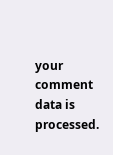your comment data is processed.